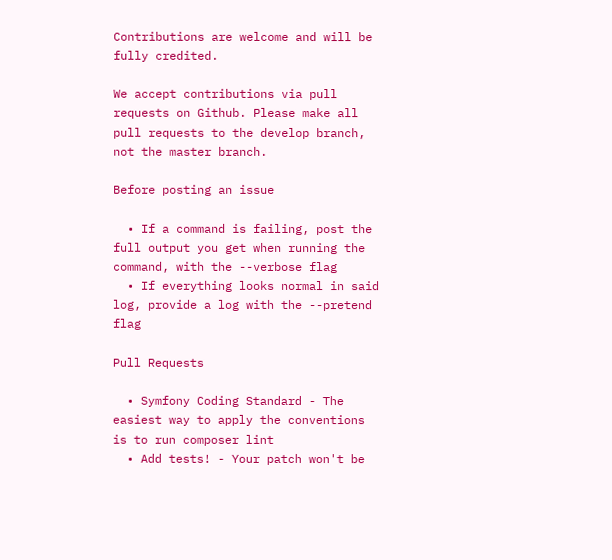Contributions are welcome and will be fully credited.

We accept contributions via pull requests on Github. Please make all pull requests to the develop branch, not the master branch.

Before posting an issue

  • If a command is failing, post the full output you get when running the command, with the --verbose flag
  • If everything looks normal in said log, provide a log with the --pretend flag

Pull Requests

  • Symfony Coding Standard - The easiest way to apply the conventions is to run composer lint
  • Add tests! - Your patch won't be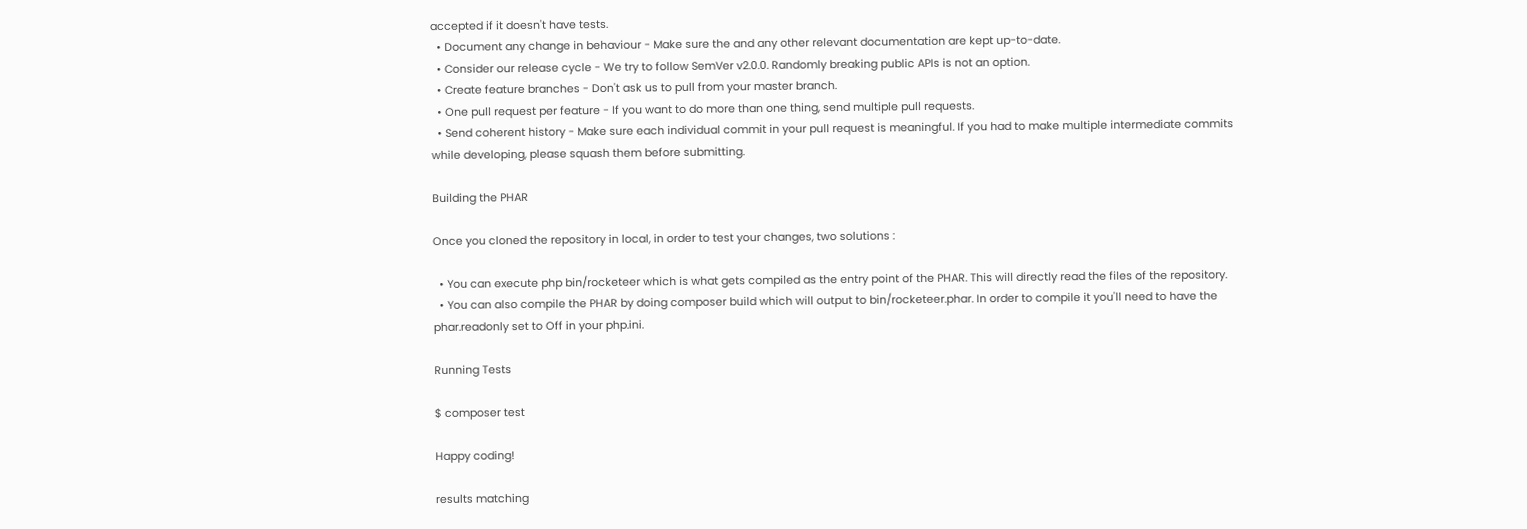accepted if it doesn't have tests.
  • Document any change in behaviour - Make sure the and any other relevant documentation are kept up-to-date.
  • Consider our release cycle - We try to follow SemVer v2.0.0. Randomly breaking public APIs is not an option.
  • Create feature branches - Don't ask us to pull from your master branch.
  • One pull request per feature - If you want to do more than one thing, send multiple pull requests.
  • Send coherent history - Make sure each individual commit in your pull request is meaningful. If you had to make multiple intermediate commits while developing, please squash them before submitting.

Building the PHAR

Once you cloned the repository in local, in order to test your changes, two solutions :

  • You can execute php bin/rocketeer which is what gets compiled as the entry point of the PHAR. This will directly read the files of the repository.
  • You can also compile the PHAR by doing composer build which will output to bin/rocketeer.phar. In order to compile it you'll need to have the phar.readonly set to Off in your php.ini.

Running Tests

$ composer test

Happy coding!

results matching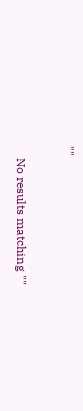""

    No results matching ""